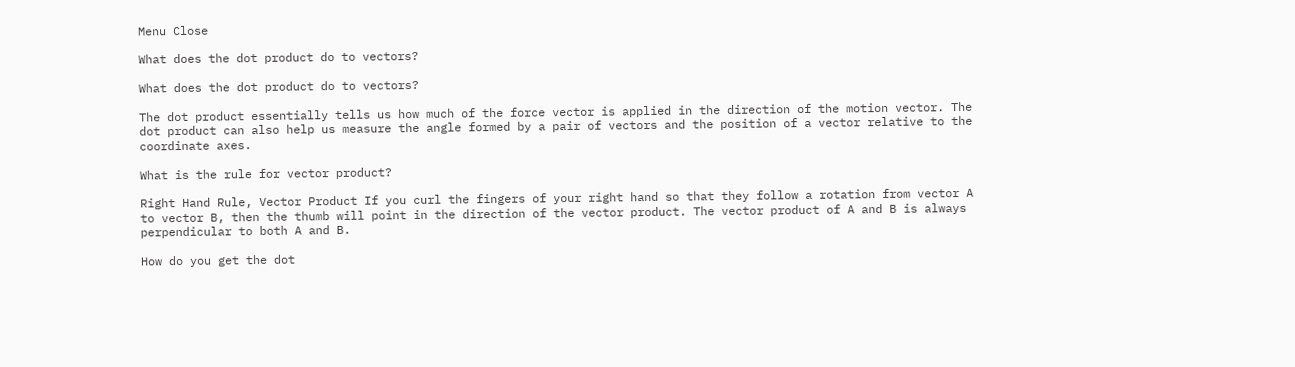Menu Close

What does the dot product do to vectors?

What does the dot product do to vectors?

The dot product essentially tells us how much of the force vector is applied in the direction of the motion vector. The dot product can also help us measure the angle formed by a pair of vectors and the position of a vector relative to the coordinate axes.

What is the rule for vector product?

Right Hand Rule, Vector Product If you curl the fingers of your right hand so that they follow a rotation from vector A to vector B, then the thumb will point in the direction of the vector product. The vector product of A and B is always perpendicular to both A and B.

How do you get the dot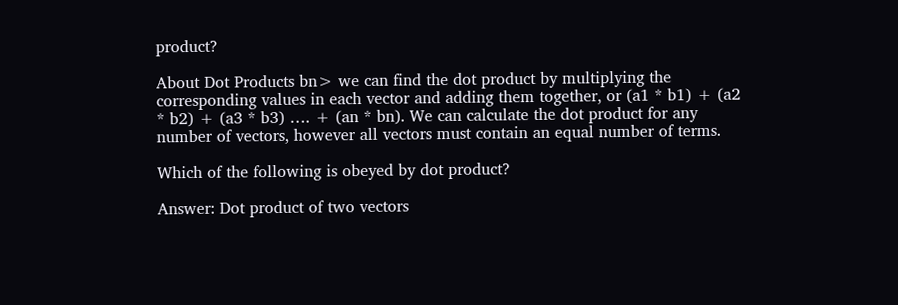product?

About Dot Products bn> we can find the dot product by multiplying the corresponding values in each vector and adding them together, or (a1 * b1) + (a2 * b2) + (a3 * b3) …. + (an * bn). We can calculate the dot product for any number of vectors, however all vectors must contain an equal number of terms.

Which of the following is obeyed by dot product?

Answer: Dot product of two vectors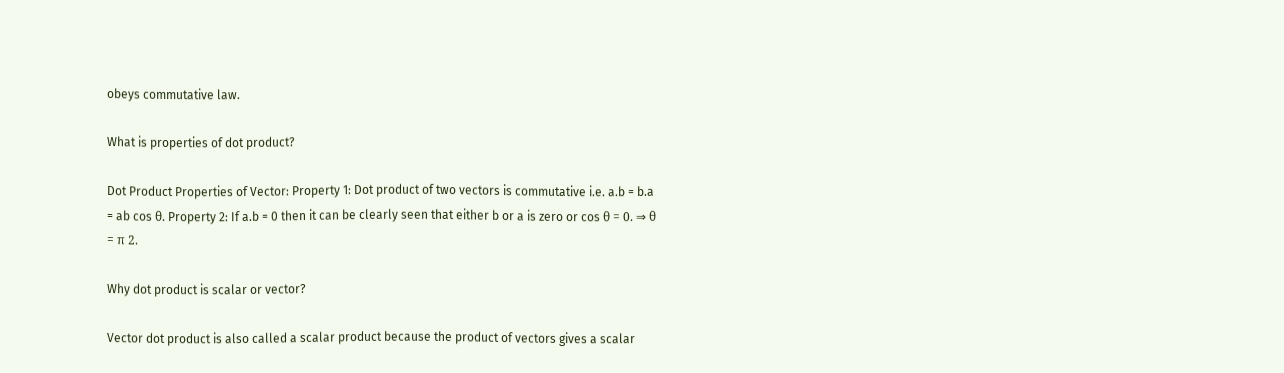obeys commutative law.

What is properties of dot product?

Dot Product Properties of Vector: Property 1: Dot product of two vectors is commutative i.e. a.b = b.a = ab cos θ. Property 2: If a.b = 0 then it can be clearly seen that either b or a is zero or cos θ = 0. ⇒ θ = π 2.

Why dot product is scalar or vector?

Vector dot product is also called a scalar product because the product of vectors gives a scalar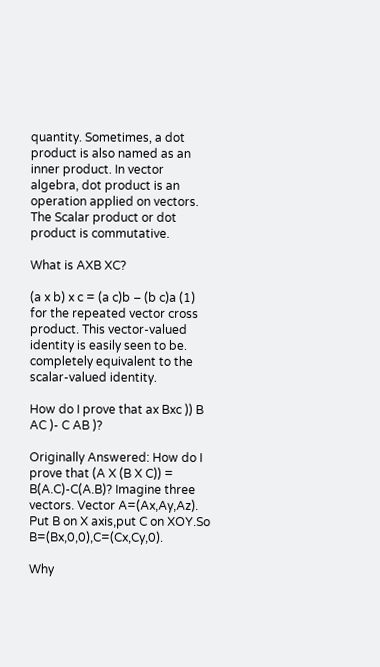quantity. Sometimes, a dot product is also named as an inner product. In vector algebra, dot product is an operation applied on vectors. The Scalar product or dot product is commutative.

What is AXB XC?

(a x b) x c = (a c)b – (b c)a (1) for the repeated vector cross product. This vector-valued identity is easily seen to be. completely equivalent to the scalar-valued identity.

How do I prove that ax Bxc )) B AC )- C AB )?

Originally Answered: How do I prove that (A X (B X C)) = B(A.C)-C(A.B)? Imagine three vectors. Vector A=(Ax,Ay,Az). Put B on X axis,put C on XOY.So B=(Bx,0,0),C=(Cx,Cy,0).

Why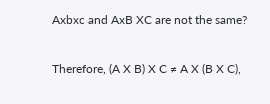Axbxc and AxB XC are not the same?

Therefore, (A X B) X C ≠ A X (B X C),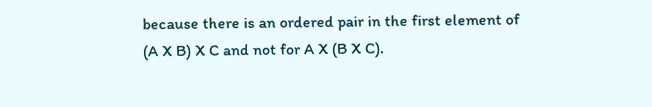because there is an ordered pair in the first element of (A X B) X C and not for A X (B X C).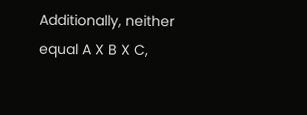Additionally, neither equal A X B X C,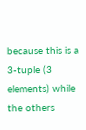because this is a 3-tuple (3 elements) while the others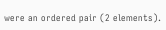were an ordered pair (2 elements).